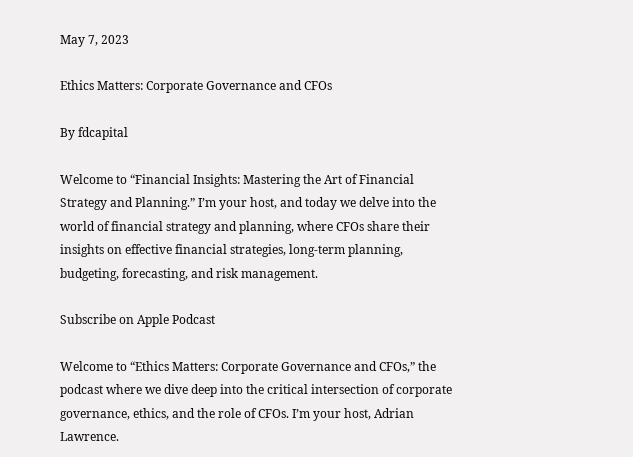May 7, 2023

Ethics Matters: Corporate Governance and CFOs

By fdcapital

Welcome to “Financial Insights: Mastering the Art of Financial Strategy and Planning.” I’m your host, and today we delve into the world of financial strategy and planning, where CFOs share their insights on effective financial strategies, long-term planning, budgeting, forecasting, and risk management.

Subscribe on Apple Podcast

Welcome to “Ethics Matters: Corporate Governance and CFOs,” the podcast where we dive deep into the critical intersection of corporate governance, ethics, and the role of CFOs. I’m your host, Adrian Lawrence.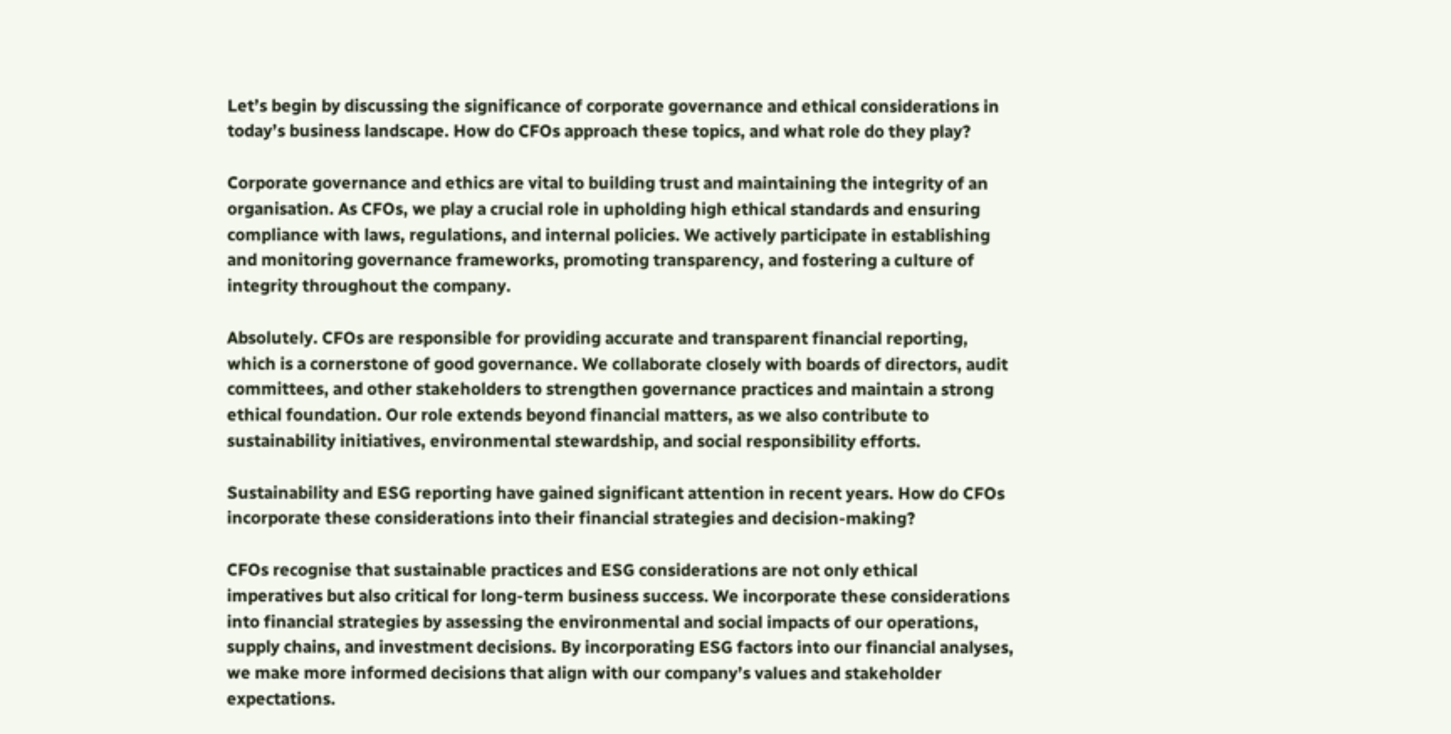Let’s begin by discussing the significance of corporate governance and ethical considerations in today’s business landscape. How do CFOs approach these topics, and what role do they play?

Corporate governance and ethics are vital to building trust and maintaining the integrity of an organisation. As CFOs, we play a crucial role in upholding high ethical standards and ensuring compliance with laws, regulations, and internal policies. We actively participate in establishing and monitoring governance frameworks, promoting transparency, and fostering a culture of integrity throughout the company.

Absolutely. CFOs are responsible for providing accurate and transparent financial reporting, which is a cornerstone of good governance. We collaborate closely with boards of directors, audit committees, and other stakeholders to strengthen governance practices and maintain a strong ethical foundation. Our role extends beyond financial matters, as we also contribute to sustainability initiatives, environmental stewardship, and social responsibility efforts.

Sustainability and ESG reporting have gained significant attention in recent years. How do CFOs incorporate these considerations into their financial strategies and decision-making?

CFOs recognise that sustainable practices and ESG considerations are not only ethical imperatives but also critical for long-term business success. We incorporate these considerations into financial strategies by assessing the environmental and social impacts of our operations, supply chains, and investment decisions. By incorporating ESG factors into our financial analyses, we make more informed decisions that align with our company’s values and stakeholder expectations.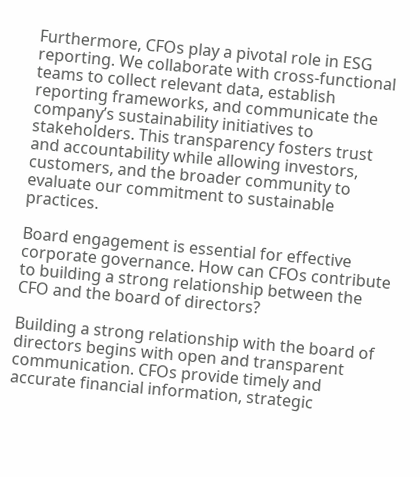Furthermore, CFOs play a pivotal role in ESG reporting. We collaborate with cross-functional teams to collect relevant data, establish reporting frameworks, and communicate the company’s sustainability initiatives to stakeholders. This transparency fosters trust and accountability while allowing investors, customers, and the broader community to evaluate our commitment to sustainable practices.

Board engagement is essential for effective corporate governance. How can CFOs contribute to building a strong relationship between the CFO and the board of directors?

Building a strong relationship with the board of directors begins with open and transparent communication. CFOs provide timely and accurate financial information, strategic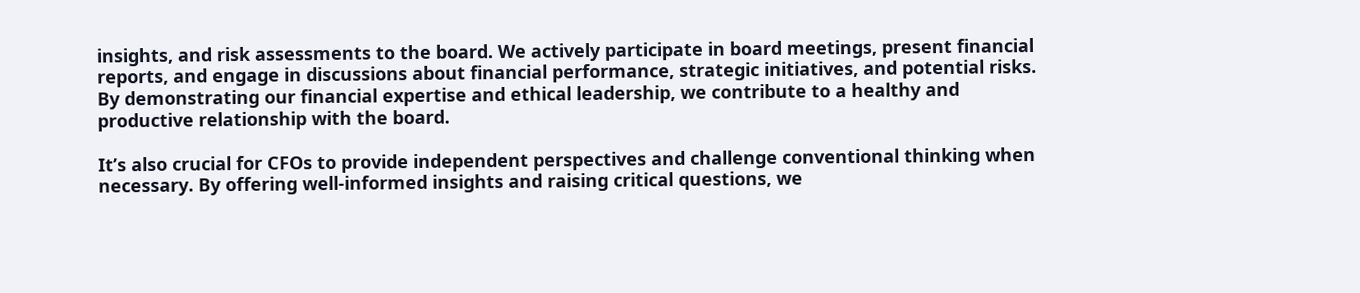insights, and risk assessments to the board. We actively participate in board meetings, present financial reports, and engage in discussions about financial performance, strategic initiatives, and potential risks. By demonstrating our financial expertise and ethical leadership, we contribute to a healthy and productive relationship with the board.

It’s also crucial for CFOs to provide independent perspectives and challenge conventional thinking when necessary. By offering well-informed insights and raising critical questions, we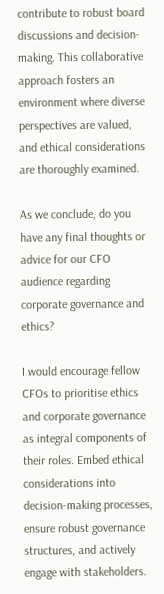contribute to robust board discussions and decision-making. This collaborative approach fosters an environment where diverse perspectives are valued, and ethical considerations are thoroughly examined.

As we conclude, do you have any final thoughts or advice for our CFO audience regarding corporate governance and ethics?

I would encourage fellow CFOs to prioritise ethics and corporate governance as integral components of their roles. Embed ethical considerations into decision-making processes, ensure robust governance structures, and actively engage with stakeholders.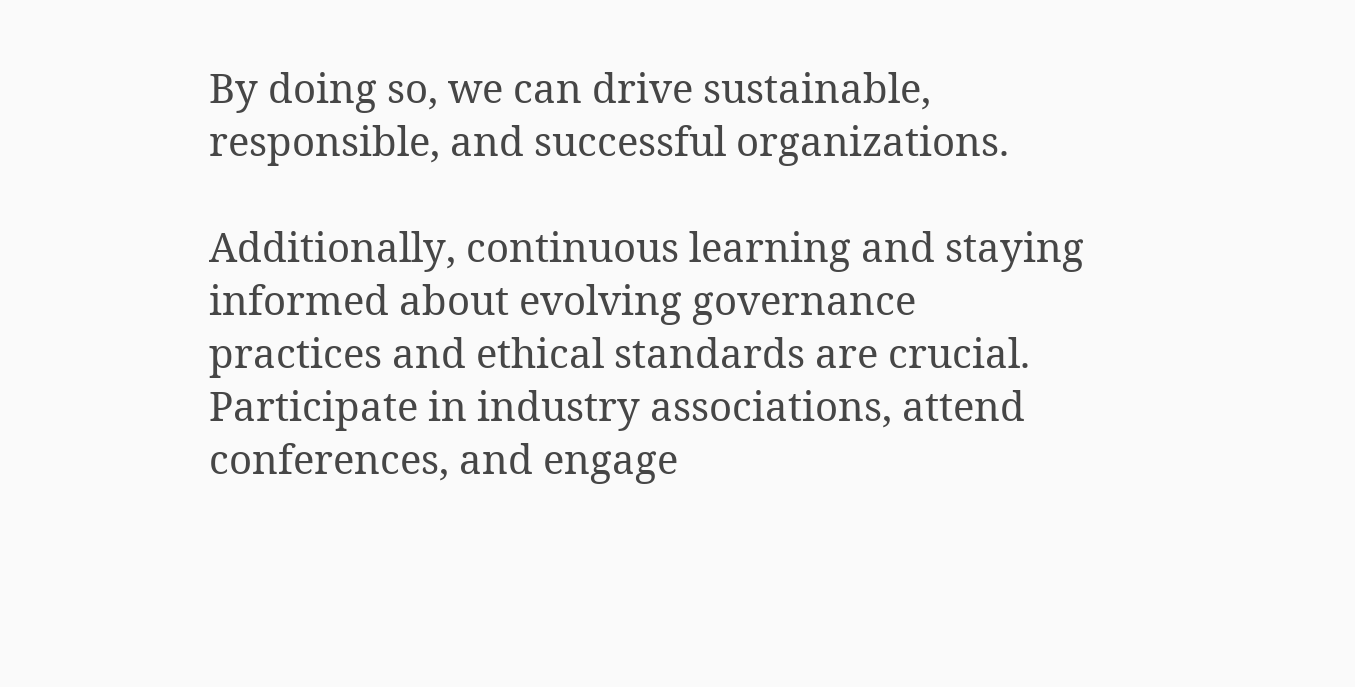By doing so, we can drive sustainable, responsible, and successful organizations.

Additionally, continuous learning and staying informed about evolving governance practices and ethical standards are crucial. Participate in industry associations, attend conferences, and engage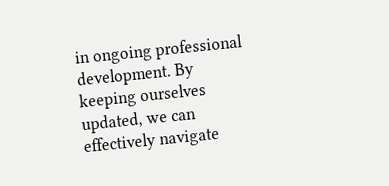in ongoing professional development. By keeping ourselves updated, we can effectively navigate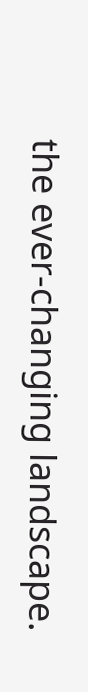the ever-changing landscape.